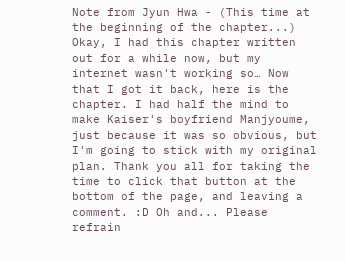Note from Jyun Hwa - (This time at the beginning of the chapter...) Okay, I had this chapter written out for a while now, but my internet wasn't working so… Now that I got it back, here is the chapter. I had half the mind to make Kaiser's boyfriend Manjyoume, just because it was so obvious, but I'm going to stick with my original plan. Thank you all for taking the time to click that button at the bottom of the page, and leaving a comment. :D Oh and... Please refrain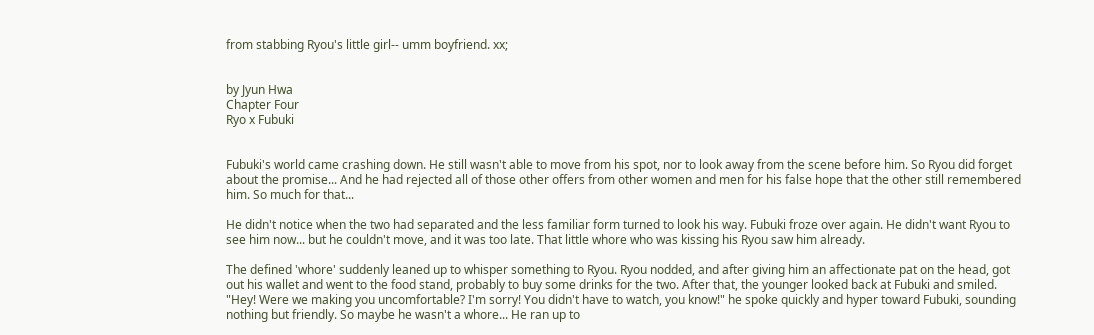from stabbing Ryou's little girl-- umm boyfriend. xx;


by Jyun Hwa
Chapter Four
Ryo x Fubuki


Fubuki's world came crashing down. He still wasn't able to move from his spot, nor to look away from the scene before him. So Ryou did forget about the promise... And he had rejected all of those other offers from other women and men for his false hope that the other still remembered him. So much for that...

He didn't notice when the two had separated and the less familiar form turned to look his way. Fubuki froze over again. He didn't want Ryou to see him now... but he couldn't move, and it was too late. That little whore who was kissing his Ryou saw him already.

The defined 'whore' suddenly leaned up to whisper something to Ryou. Ryou nodded, and after giving him an affectionate pat on the head, got out his wallet and went to the food stand, probably to buy some drinks for the two. After that, the younger looked back at Fubuki and smiled. "Hey! Were we making you uncomfortable? I'm sorry! You didn't have to watch, you know!" he spoke quickly and hyper toward Fubuki, sounding nothing but friendly. So maybe he wasn't a whore... He ran up to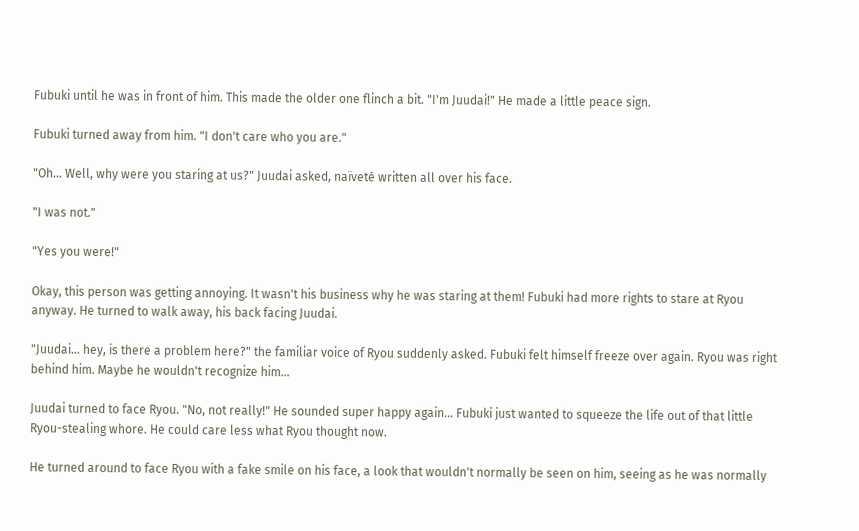Fubuki until he was in front of him. This made the older one flinch a bit. "I'm Juudai!" He made a little peace sign.

Fubuki turned away from him. "I don't care who you are."

"Oh... Well, why were you staring at us?" Juudai asked, naïveté written all over his face.

"I was not."

"Yes you were!"

Okay, this person was getting annoying. It wasn't his business why he was staring at them! Fubuki had more rights to stare at Ryou anyway. He turned to walk away, his back facing Juudai.

"Juudai... hey, is there a problem here?" the familiar voice of Ryou suddenly asked. Fubuki felt himself freeze over again. Ryou was right behind him. Maybe he wouldn't recognize him...

Juudai turned to face Ryou. "No, not really!" He sounded super happy again... Fubuki just wanted to squeeze the life out of that little Ryou-stealing whore. He could care less what Ryou thought now.

He turned around to face Ryou with a fake smile on his face, a look that wouldn't normally be seen on him, seeing as he was normally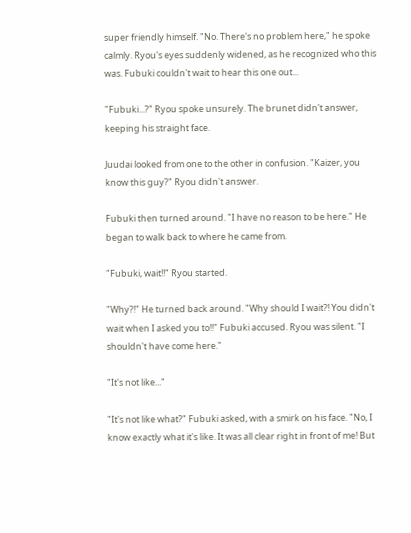super friendly himself. "No. There's no problem here," he spoke calmly. Ryou's eyes suddenly widened, as he recognized who this was. Fubuki couldn't wait to hear this one out...

"Fubuki...?" Ryou spoke unsurely. The brunet didn't answer, keeping his straight face.

Juudai looked from one to the other in confusion. "Kaizer, you know this guy?" Ryou didn't answer.

Fubuki then turned around. "I have no reason to be here." He began to walk back to where he came from.

"Fubuki, wait!!" Ryou started.

"Why?!" He turned back around. "Why should I wait?! You didn't wait when I asked you to!!" Fubuki accused. Ryou was silent. "I shouldn't have come here."

"It's not like..."

"It's not like what?" Fubuki asked, with a smirk on his face. "No, I know exactly what it's like. It was all clear right in front of me! But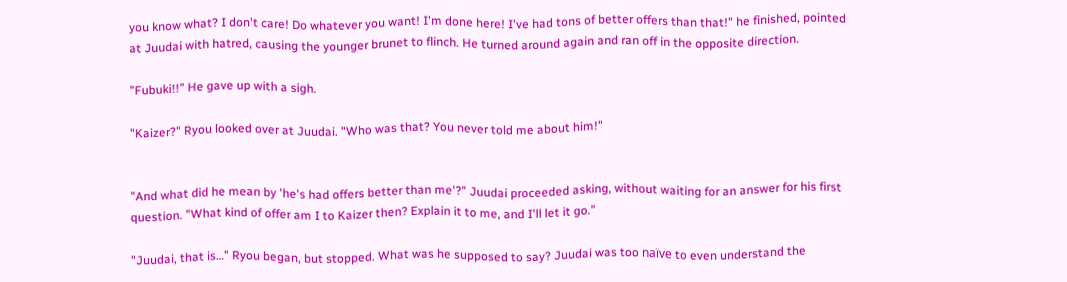you know what? I don't care! Do whatever you want! I'm done here! I've had tons of better offers than that!" he finished, pointed at Juudai with hatred, causing the younger brunet to flinch. He turned around again and ran off in the opposite direction.

"Fubuki!!" He gave up with a sigh.

"Kaizer?" Ryou looked over at Juudai. "Who was that? You never told me about him!"


"And what did he mean by 'he's had offers better than me'?" Juudai proceeded asking, without waiting for an answer for his first question. "What kind of offer am I to Kaizer then? Explain it to me, and I'll let it go."

"Juudai, that is…" Ryou began, but stopped. What was he supposed to say? Juudai was too naïve to even understand the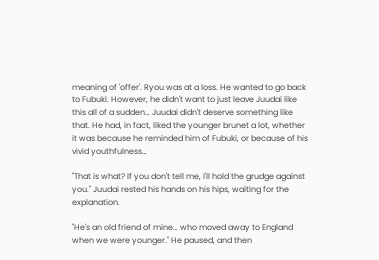meaning of 'offer'. Ryou was at a loss. He wanted to go back to Fubuki. However, he didn't want to just leave Juudai like this all of a sudden… Juudai didn't deserve something like that. He had, in fact, liked the younger brunet a lot, whether it was because he reminded him of Fubuki, or because of his vivid youthfulness…

"That is what? If you don't tell me, I'll hold the grudge against you." Juudai rested his hands on his hips, waiting for the explanation.

"He's an old friend of mine… who moved away to England when we were younger." He paused, and then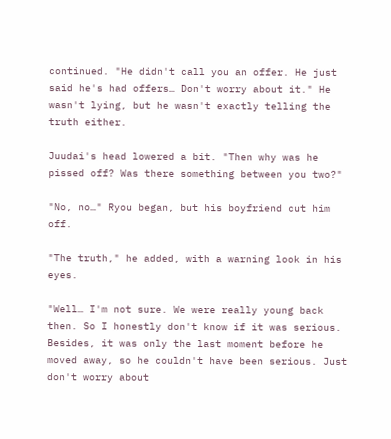continued. "He didn't call you an offer. He just said he's had offers… Don't worry about it." He wasn't lying, but he wasn't exactly telling the truth either.

Juudai's head lowered a bit. "Then why was he pissed off? Was there something between you two?"

"No, no…" Ryou began, but his boyfriend cut him off.

"The truth," he added, with a warning look in his eyes.

"Well… I'm not sure. We were really young back then. So I honestly don't know if it was serious. Besides, it was only the last moment before he moved away, so he couldn't have been serious. Just don't worry about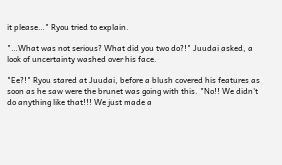it please…" Ryou tried to explain.

"…What was not serious? What did you two do?!" Juudai asked, a look of uncertainty washed over his face.

"Ee?!" Ryou stared at Juudai, before a blush covered his features as soon as he saw were the brunet was going with this. "No!! We didn't do anything like that!!! We just made a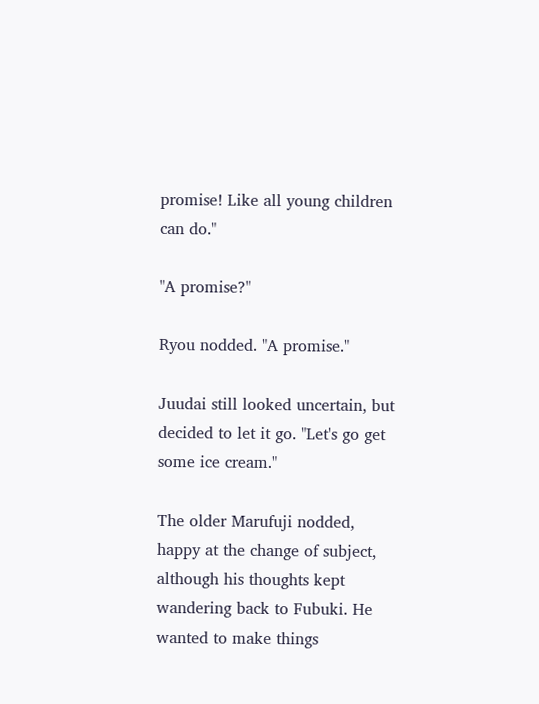promise! Like all young children can do."

"A promise?"

Ryou nodded. "A promise."

Juudai still looked uncertain, but decided to let it go. "Let's go get some ice cream."

The older Marufuji nodded, happy at the change of subject, although his thoughts kept wandering back to Fubuki. He wanted to make things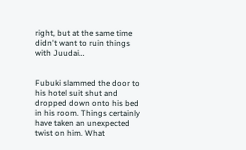right, but at the same time didn't want to ruin things with Juudai…


Fubuki slammed the door to his hotel suit shut and dropped down onto his bed in his room. Things certainly have taken an unexpected twist on him. What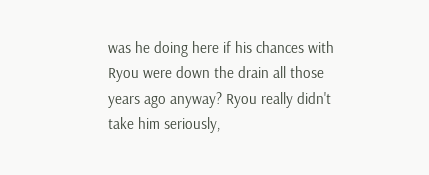was he doing here if his chances with Ryou were down the drain all those years ago anyway? Ryou really didn't take him seriously,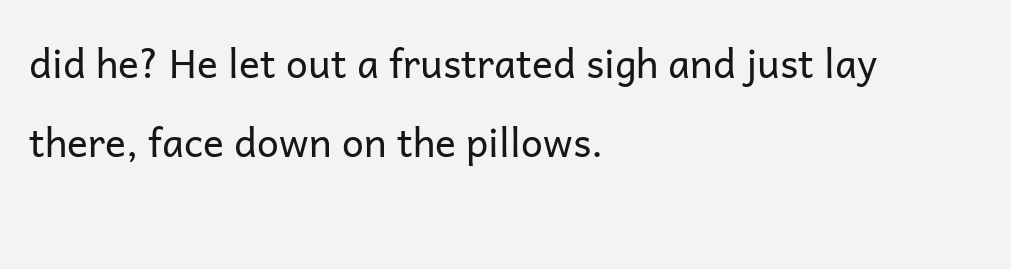did he? He let out a frustrated sigh and just lay there, face down on the pillows.